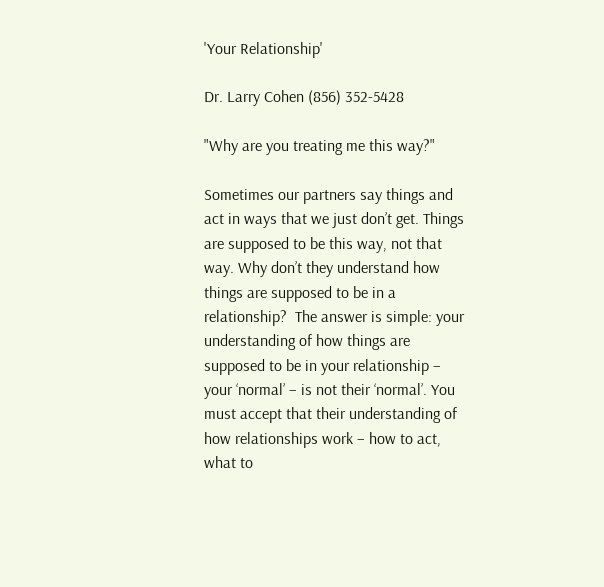'Your Relationship'

Dr. Larry Cohen (856) 352-5428

"Why are you treating me this way?"

Sometimes our partners say things and act in ways that we just don’t get. Things are supposed to be this way, not that way. Why don’t they understand how things are supposed to be in a relationship?  The answer is simple: your understanding of how things are supposed to be in your relationship – your ‘normal’ – is not their ‘normal’. You must accept that their understanding of how relationships work – how to act, what to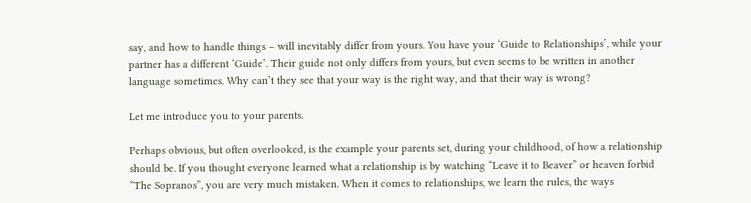say, and how to handle things – will inevitably differ from yours. You have your ‘Guide to Relationships’, while your partner has a different ‘Guide’. Their guide not only differs from yours, but even seems to be written in another language sometimes. Why can’t they see that your way is the right way, and that their way is wrong?

Let me introduce you to your parents.

Perhaps obvious, but often overlooked, is the example your parents set, during your childhood, of how a relationship should be. If you thought everyone learned what a relationship is by watching “Leave it to Beaver” or heaven forbid “The Sopranos”, you are very much mistaken. When it comes to relationships, we learn the rules, the ways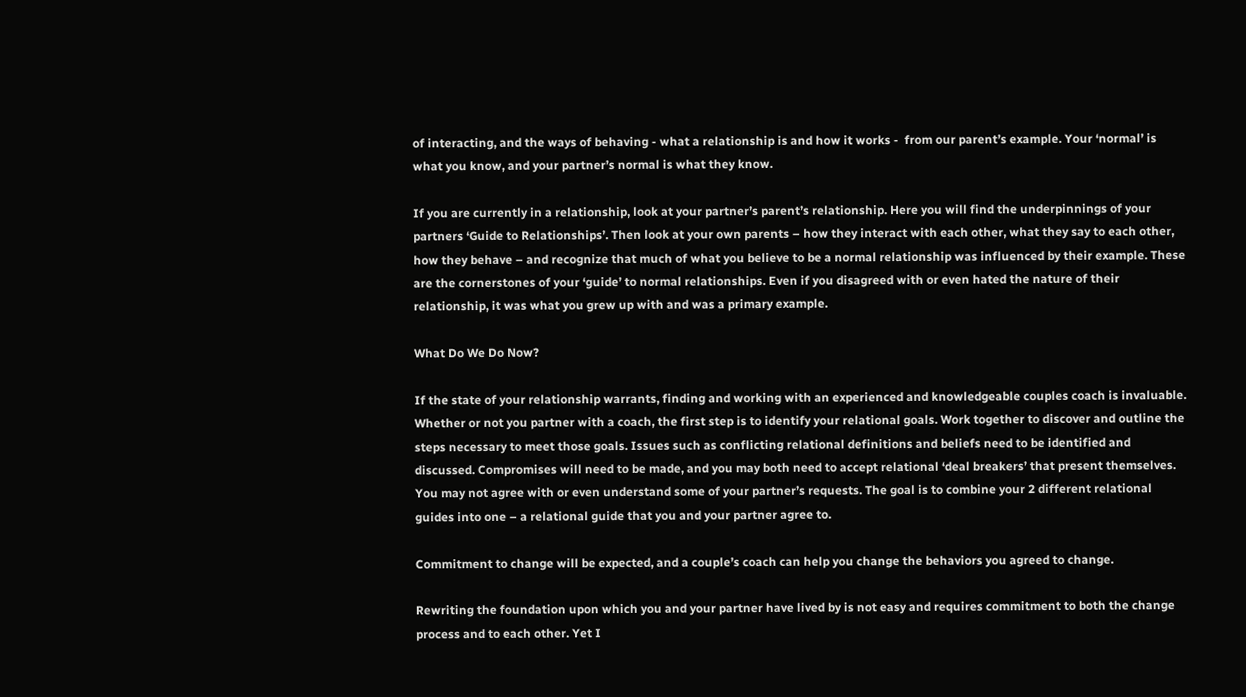of interacting, and the ways of behaving - what a relationship is and how it works -  from our parent’s example. Your ‘normal’ is what you know, and your partner’s normal is what they know.

If you are currently in a relationship, look at your partner’s parent’s relationship. Here you will find the underpinnings of your partners ‘Guide to Relationships’. Then look at your own parents – how they interact with each other, what they say to each other, how they behave – and recognize that much of what you believe to be a normal relationship was influenced by their example. These are the cornerstones of your ‘guide’ to normal relationships. Even if you disagreed with or even hated the nature of their relationship, it was what you grew up with and was a primary example.

What Do We Do Now?

If the state of your relationship warrants, finding and working with an experienced and knowledgeable couples coach is invaluable. Whether or not you partner with a coach, the first step is to identify your relational goals. Work together to discover and outline the steps necessary to meet those goals. Issues such as conflicting relational definitions and beliefs need to be identified and discussed. Compromises will need to be made, and you may both need to accept relational ‘deal breakers’ that present themselves. You may not agree with or even understand some of your partner’s requests. The goal is to combine your 2 different relational guides into one – a relational guide that you and your partner agree to.

Commitment to change will be expected, and a couple’s coach can help you change the behaviors you agreed to change.

Rewriting the foundation upon which you and your partner have lived by is not easy and requires commitment to both the change process and to each other. Yet I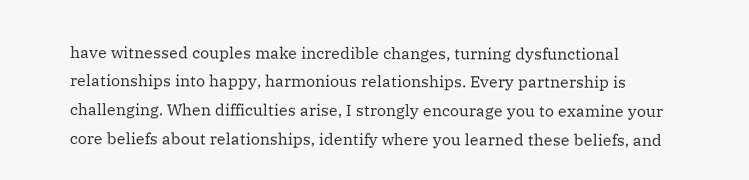have witnessed couples make incredible changes, turning dysfunctional relationships into happy, harmonious relationships. Every partnership is challenging. When difficulties arise, I strongly encourage you to examine your core beliefs about relationships, identify where you learned these beliefs, and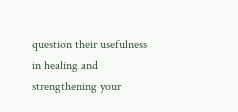question their usefulness in healing and strengthening your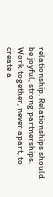relationship. Relationships should be joyful, strong partnerships. Work together, never apart, to create a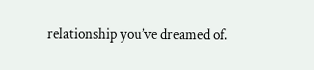relationship you’ve dreamed of.